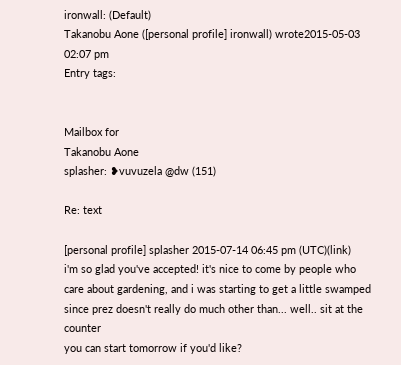ironwall: (Default)
Takanobu Aone ([personal profile] ironwall) wrote2015-05-03 02:07 pm
Entry tags:


Mailbox for
Takanobu Aone
splasher: ❥vuvuzela @dw (151)

Re: text

[personal profile] splasher 2015-07-14 06:45 pm (UTC)(link)
i'm so glad you've accepted! it's nice to come by people who care about gardening, and i was starting to get a little swamped since prez doesn't really do much other than... well.. sit at the counter
you can start tomorrow if you'd like?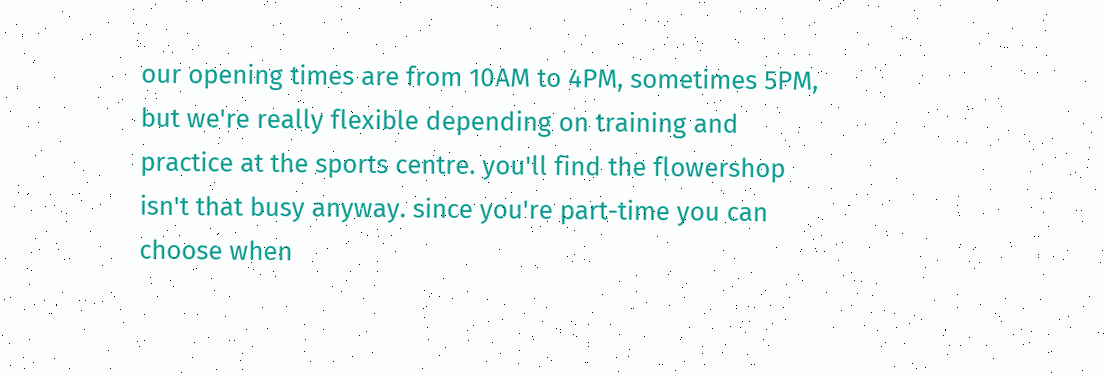our opening times are from 10AM to 4PM, sometimes 5PM, but we're really flexible depending on training and practice at the sports centre. you'll find the flowershop isn't that busy anyway. since you're part-time you can choose when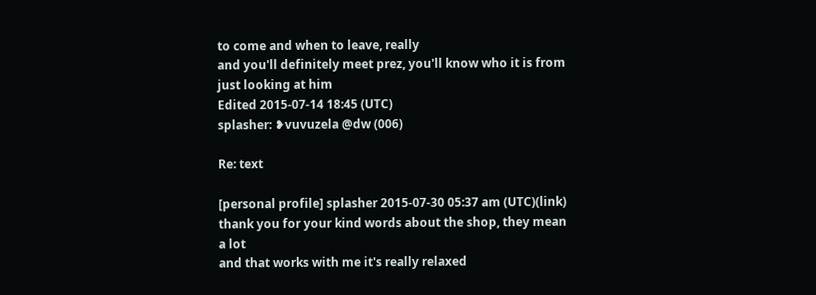to come and when to leave, really
and you'll definitely meet prez, you'll know who it is from just looking at him
Edited 2015-07-14 18:45 (UTC)
splasher: ❥vuvuzela @dw (006)

Re: text

[personal profile] splasher 2015-07-30 05:37 am (UTC)(link)
thank you for your kind words about the shop, they mean a lot
and that works with me it's really relaxed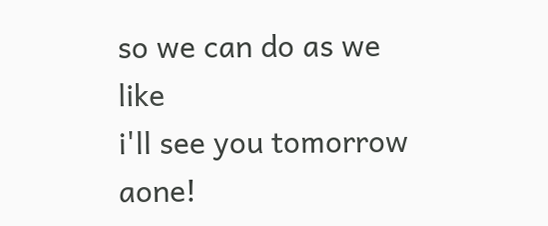so we can do as we like
i'll see you tomorrow aone!